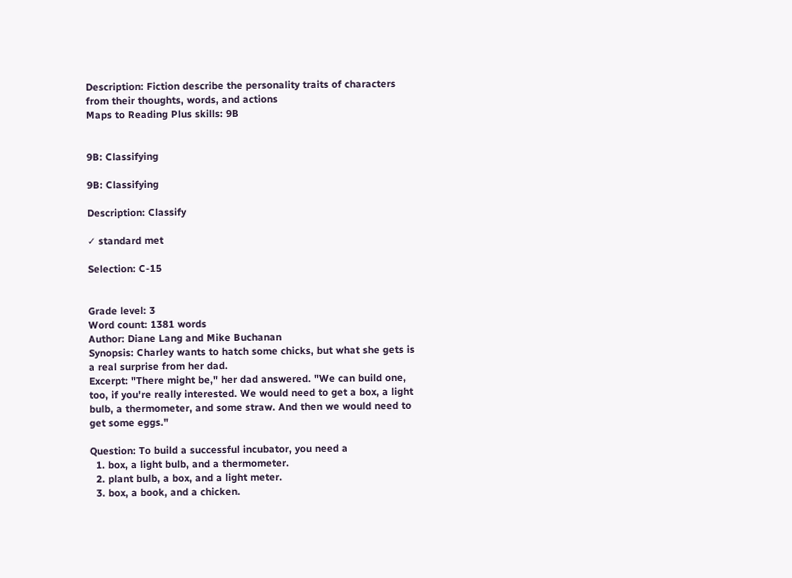Description: Fiction describe the personality traits of characters from their thoughts, words, and actions
Maps to Reading Plus skills: 9B


9B: Classifying

9B: Classifying

Description: Classify

✓ standard met

Selection: C-15


Grade level: 3
Word count: 1381 words
Author: Diane Lang and Mike Buchanan
Synopsis: Charley wants to hatch some chicks, but what she gets is a real surprise from her dad.
Excerpt: "There might be," her dad answered. "We can build one, too, if you're really interested. We would need to get a box, a light bulb, a thermometer, and some straw. And then we would need to get some eggs."

Question: To build a successful incubator, you need a
  1. box, a light bulb, and a thermometer.
  2. plant bulb, a box, and a light meter.
  3. box, a book, and a chicken.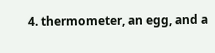4. thermometer, an egg, and a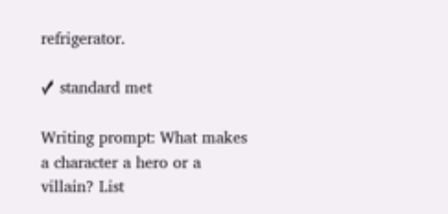refrigerator.

✓ standard met

Writing prompt: What makes a character a hero or a villain? List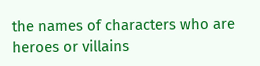the names of characters who are heroes or villains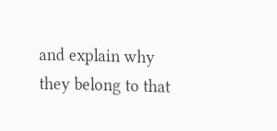and explain why they belong to that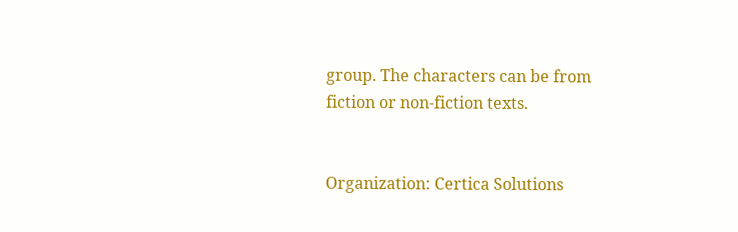group. The characters can be from fiction or non-fiction texts.


Organization: Certica Solutions